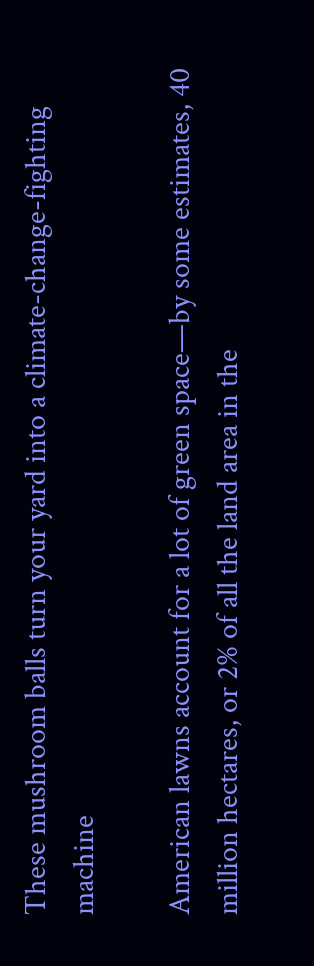These mushroom balls turn your yard into a climate-change-fighting machine

American lawns account for a lot of green space—by some estimates, 40 million hectares, or 2% of all the land area in the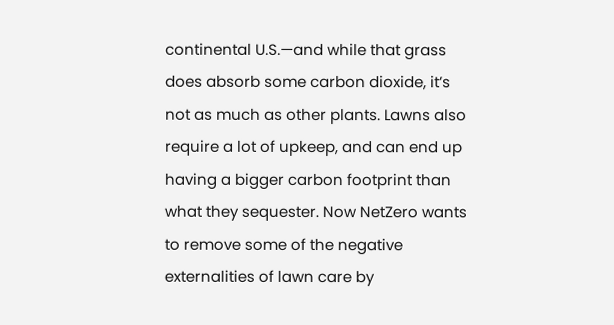continental U.S.—and while that grass does absorb some carbon dioxide, it’s not as much as other plants. Lawns also require a lot of upkeep, and can end up having a bigger carbon footprint than what they sequester. Now NetZero wants to remove some of the negative externalities of lawn care by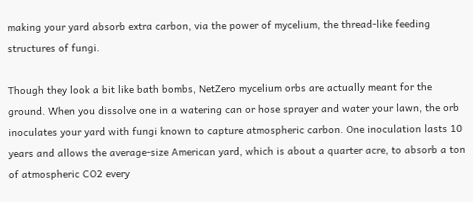making your yard absorb extra carbon, via the power of mycelium, the thread-like feeding structures of fungi.

Though they look a bit like bath bombs, NetZero mycelium orbs are actually meant for the ground. When you dissolve one in a watering can or hose sprayer and water your lawn, the orb inoculates your yard with fungi known to capture atmospheric carbon. One inoculation lasts 10 years and allows the average-size American yard, which is about a quarter acre, to absorb a ton of atmospheric CO2 every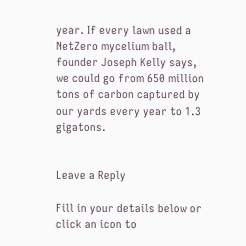year. If every lawn used a NetZero mycelium ball, founder Joseph Kelly says, we could go from 650 million tons of carbon captured by our yards every year to 1.3 gigatons.


Leave a Reply

Fill in your details below or click an icon to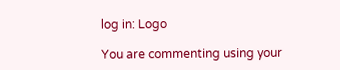log in: Logo

You are commenting using your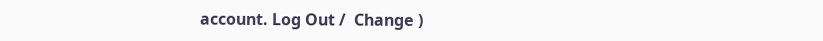account. Log Out /  Change )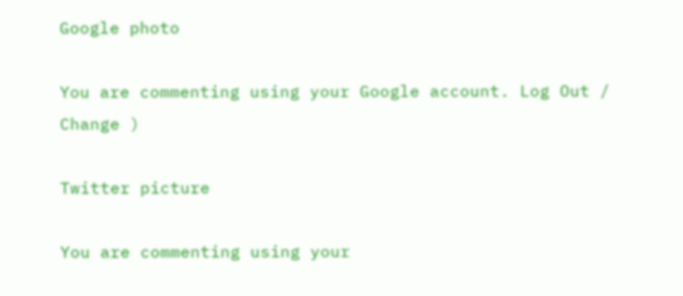Google photo

You are commenting using your Google account. Log Out /  Change )

Twitter picture

You are commenting using your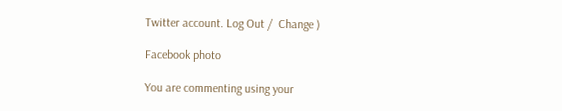Twitter account. Log Out /  Change )

Facebook photo

You are commenting using your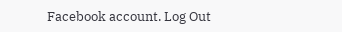Facebook account. Log Out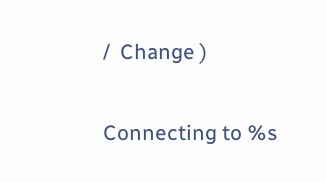/  Change )

Connecting to %s